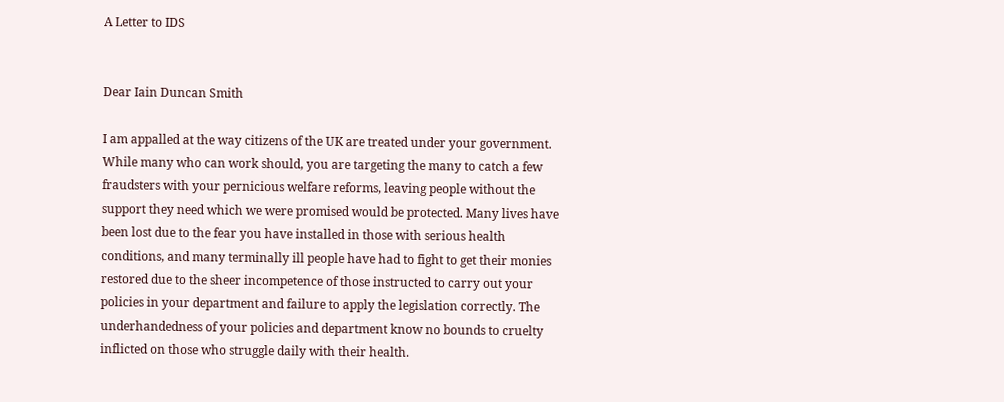A Letter to IDS


Dear Iain Duncan Smith

I am appalled at the way citizens of the UK are treated under your government. While many who can work should, you are targeting the many to catch a few fraudsters with your pernicious welfare reforms, leaving people without the support they need which we were promised would be protected. Many lives have been lost due to the fear you have installed in those with serious health conditions, and many terminally ill people have had to fight to get their monies restored due to the sheer incompetence of those instructed to carry out your policies in your department and failure to apply the legislation correctly. The underhandedness of your policies and department know no bounds to cruelty inflicted on those who struggle daily with their health.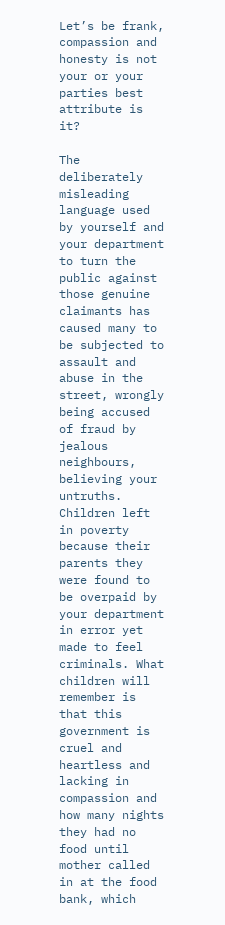Let’s be frank, compassion and honesty is not your or your parties best attribute is it?

The deliberately misleading language used by yourself and your department to turn the public against those genuine claimants has caused many to be subjected to assault and abuse in the street, wrongly being accused of fraud by jealous neighbours, believing your untruths. Children left in poverty because their parents they were found to be overpaid by your department in error yet made to feel criminals. What children will remember is that this government is cruel and heartless and lacking in compassion and how many nights they had no food until mother called in at the food bank, which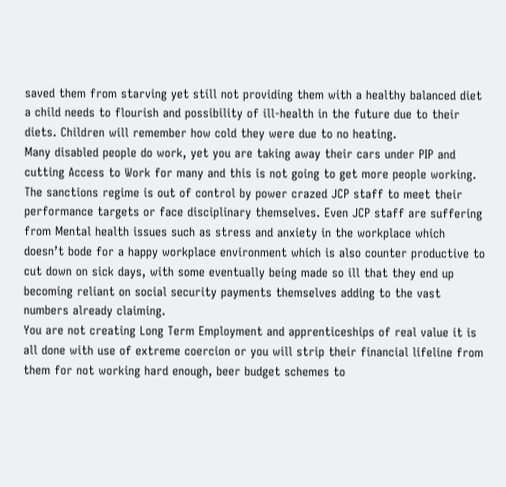saved them from starving yet still not providing them with a healthy balanced diet a child needs to flourish and possibility of ill-health in the future due to their diets. Children will remember how cold they were due to no heating.
Many disabled people do work, yet you are taking away their cars under PIP and cutting Access to Work for many and this is not going to get more people working. The sanctions regime is out of control by power crazed JCP staff to meet their performance targets or face disciplinary themselves. Even JCP staff are suffering from Mental health issues such as stress and anxiety in the workplace which doesn’t bode for a happy workplace environment which is also counter productive to cut down on sick days, with some eventually being made so ill that they end up becoming reliant on social security payments themselves adding to the vast numbers already claiming.
You are not creating Long Term Employment and apprenticeships of real value it is all done with use of extreme coercion or you will strip their financial lifeline from them for not working hard enough, beer budget schemes to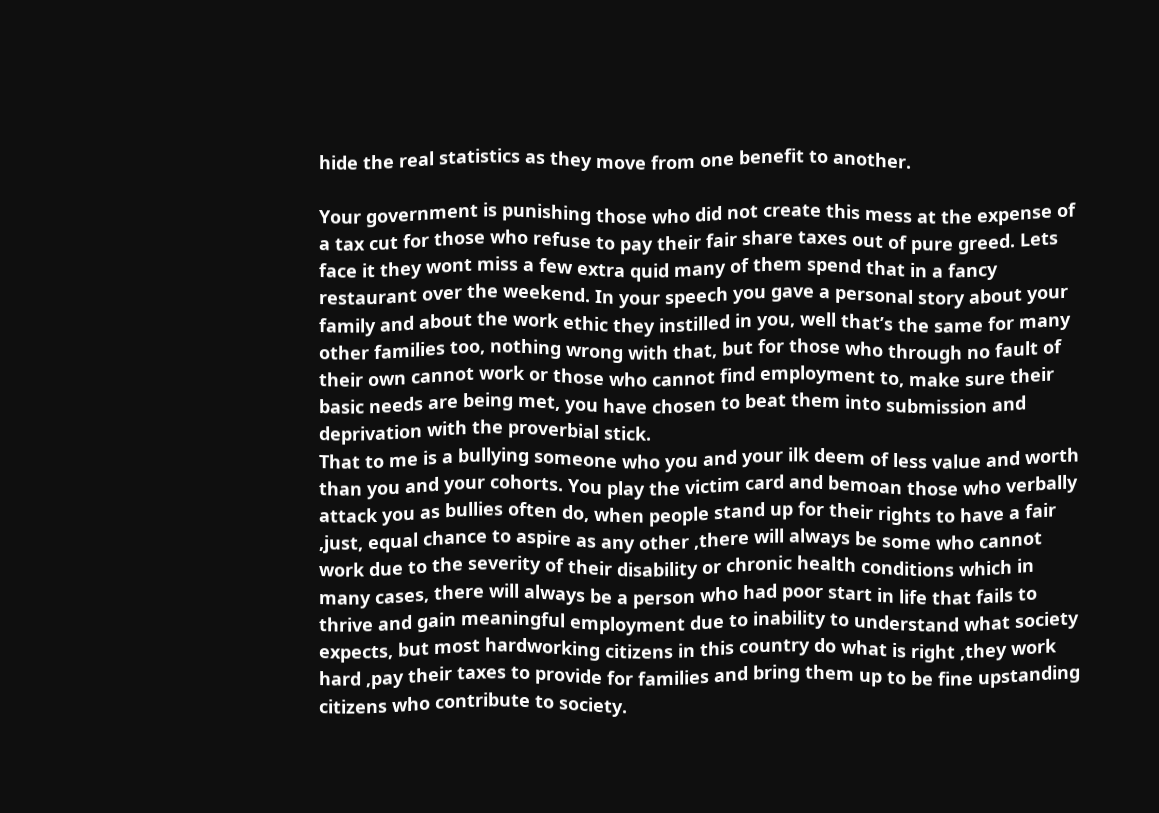hide the real statistics as they move from one benefit to another.

Your government is punishing those who did not create this mess at the expense of a tax cut for those who refuse to pay their fair share taxes out of pure greed. Lets face it they wont miss a few extra quid many of them spend that in a fancy restaurant over the weekend. In your speech you gave a personal story about your family and about the work ethic they instilled in you, well that’s the same for many other families too, nothing wrong with that, but for those who through no fault of their own cannot work or those who cannot find employment to, make sure their basic needs are being met, you have chosen to beat them into submission and deprivation with the proverbial stick.
That to me is a bullying someone who you and your ilk deem of less value and worth than you and your cohorts. You play the victim card and bemoan those who verbally attack you as bullies often do, when people stand up for their rights to have a fair ,just, equal chance to aspire as any other ,there will always be some who cannot work due to the severity of their disability or chronic health conditions which in many cases, there will always be a person who had poor start in life that fails to thrive and gain meaningful employment due to inability to understand what society expects, but most hardworking citizens in this country do what is right ,they work hard ,pay their taxes to provide for families and bring them up to be fine upstanding citizens who contribute to society.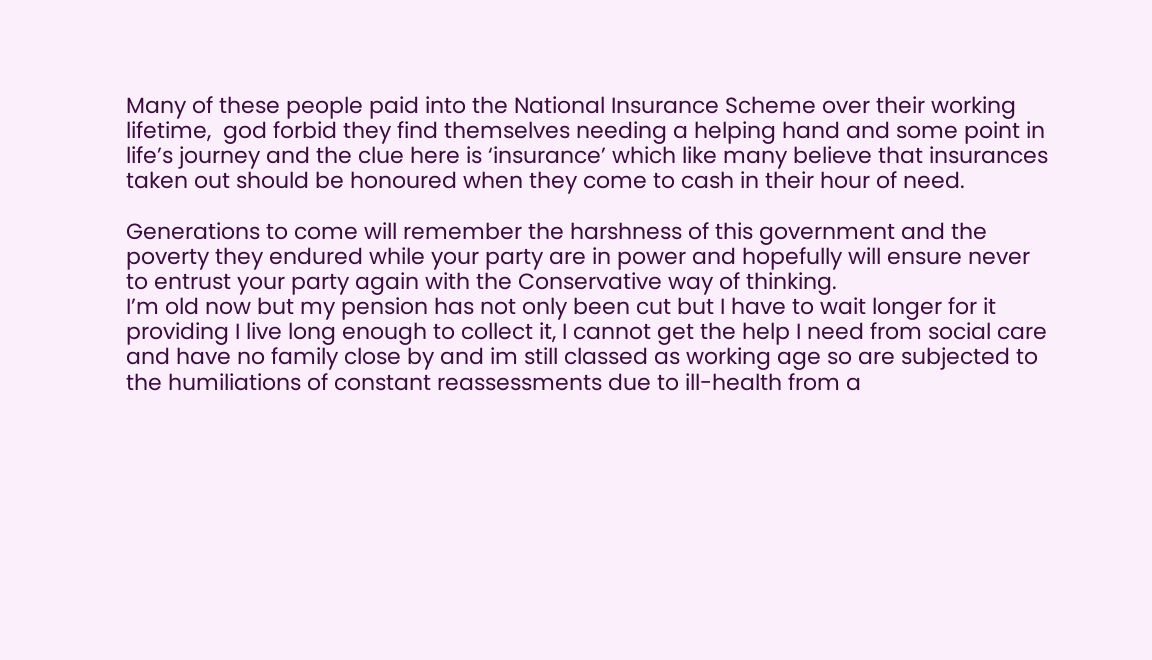Many of these people paid into the National Insurance Scheme over their working lifetime,  god forbid they find themselves needing a helping hand and some point in life’s journey and the clue here is ‘insurance’ which like many believe that insurances taken out should be honoured when they come to cash in their hour of need.

Generations to come will remember the harshness of this government and the poverty they endured while your party are in power and hopefully will ensure never to entrust your party again with the Conservative way of thinking.
I’m old now but my pension has not only been cut but I have to wait longer for it providing I live long enough to collect it, I cannot get the help I need from social care and have no family close by and im still classed as working age so are subjected to the humiliations of constant reassessments due to ill-health from a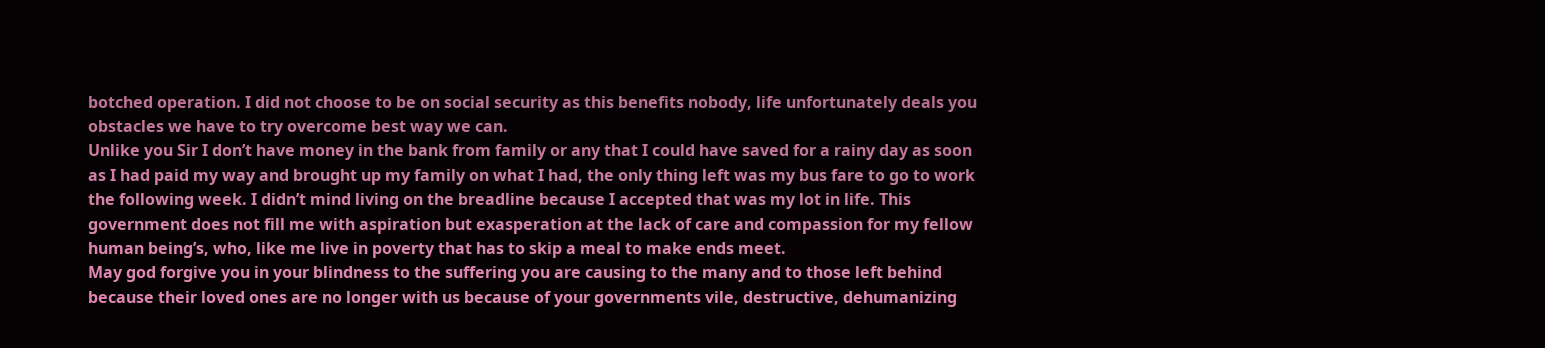botched operation. I did not choose to be on social security as this benefits nobody, life unfortunately deals you obstacles we have to try overcome best way we can.
Unlike you Sir I don’t have money in the bank from family or any that I could have saved for a rainy day as soon as I had paid my way and brought up my family on what I had, the only thing left was my bus fare to go to work the following week. I didn’t mind living on the breadline because I accepted that was my lot in life. This government does not fill me with aspiration but exasperation at the lack of care and compassion for my fellow human being’s, who, like me live in poverty that has to skip a meal to make ends meet.
May god forgive you in your blindness to the suffering you are causing to the many and to those left behind because their loved ones are no longer with us because of your governments vile, destructive, dehumanizing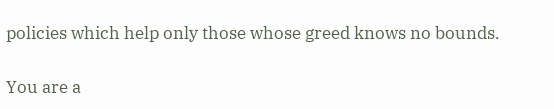policies which help only those whose greed knows no bounds.

You are a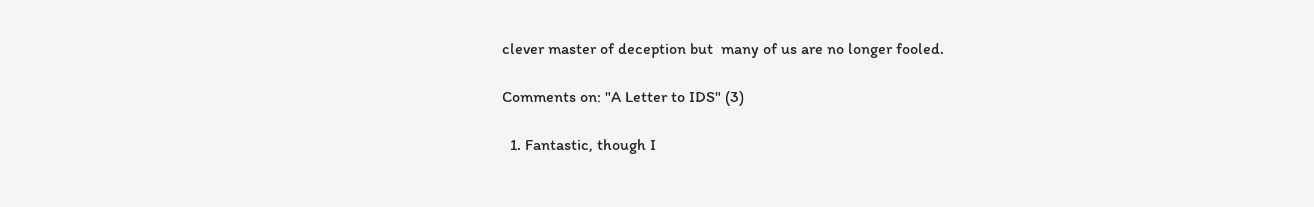clever master of deception but  many of us are no longer fooled.

Comments on: "A Letter to IDS" (3)

  1. Fantastic, though I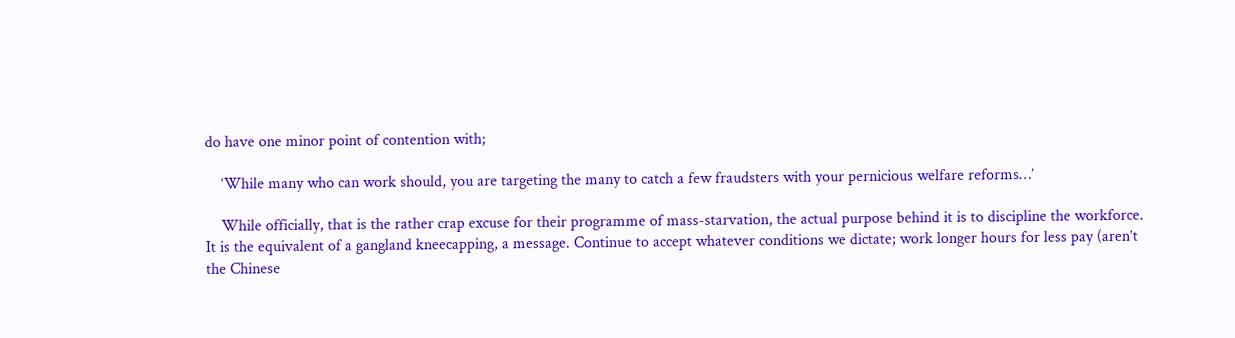do have one minor point of contention with;

    ‘While many who can work should, you are targeting the many to catch a few fraudsters with your pernicious welfare reforms…’

    While officially, that is the rather crap excuse for their programme of mass-starvation, the actual purpose behind it is to discipline the workforce. It is the equivalent of a gangland kneecapping, a message. Continue to accept whatever conditions we dictate; work longer hours for less pay (aren’t the Chinese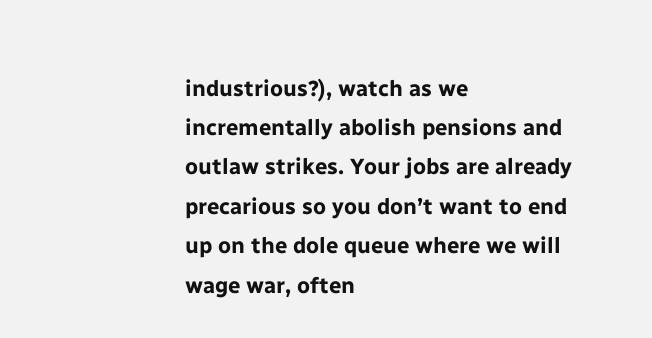industrious?), watch as we incrementally abolish pensions and outlaw strikes. Your jobs are already precarious so you don’t want to end up on the dole queue where we will wage war, often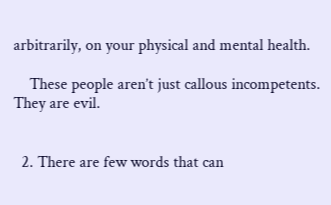arbitrarily, on your physical and mental health.

    These people aren’t just callous incompetents. They are evil.


  2. There are few words that can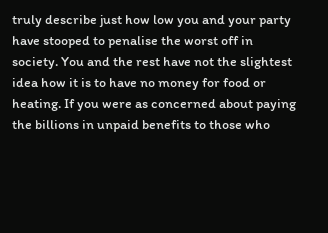truly describe just how low you and your party have stooped to penalise the worst off in society. You and the rest have not the slightest idea how it is to have no money for food or heating. If you were as concerned about paying the billions in unpaid benefits to those who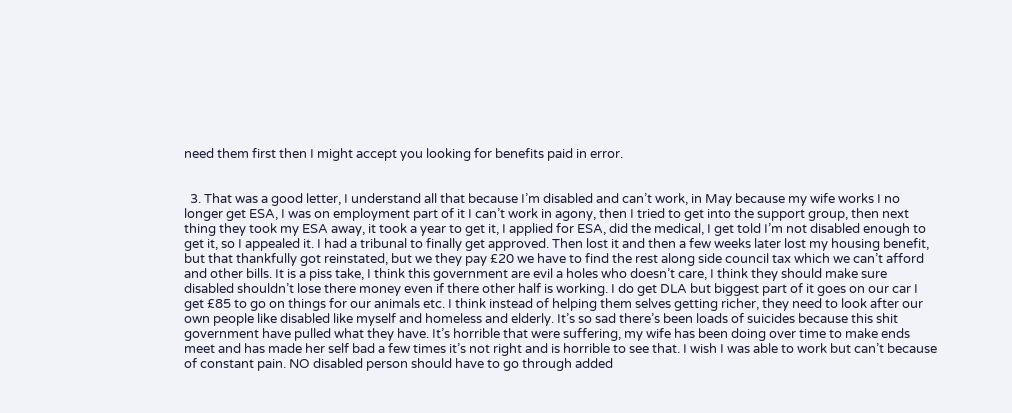need them first then I might accept you looking for benefits paid in error.


  3. That was a good letter, I understand all that because I’m disabled and can’t work, in May because my wife works I no longer get ESA, I was on employment part of it I can’t work in agony, then I tried to get into the support group, then next thing they took my ESA away, it took a year to get it, I applied for ESA, did the medical, I get told I’m not disabled enough to get it, so I appealed it. I had a tribunal to finally get approved. Then lost it and then a few weeks later lost my housing benefit, but that thankfully got reinstated, but we they pay £20 we have to find the rest along side council tax which we can’t afford and other bills. It is a piss take, I think this government are evil a holes who doesn’t care, I think they should make sure disabled shouldn’t lose there money even if there other half is working. I do get DLA but biggest part of it goes on our car I get £85 to go on things for our animals etc. I think instead of helping them selves getting richer, they need to look after our own people like disabled like myself and homeless and elderly. It’s so sad there’s been loads of suicides because this shit government have pulled what they have. It’s horrible that were suffering, my wife has been doing over time to make ends meet and has made her self bad a few times it’s not right and is horrible to see that. I wish I was able to work but can’t because of constant pain. NO disabled person should have to go through added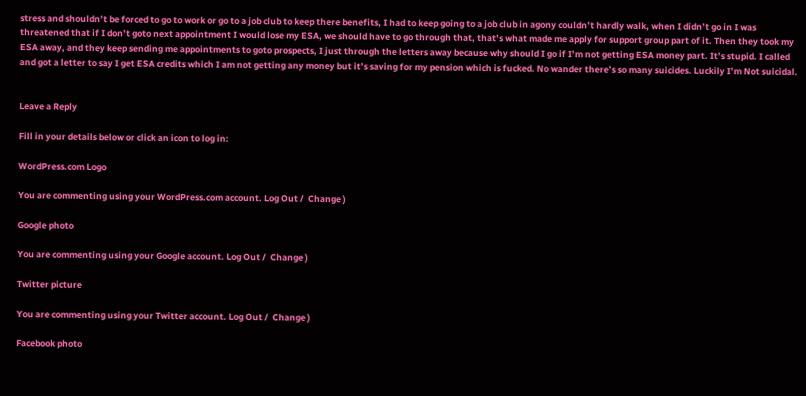stress and shouldn’t be forced to go to work or go to a job club to keep there benefits, I had to keep going to a job club in agony couldn’t hardly walk, when I didn’t go in I was threatened that if I don’t goto next appointment I would lose my ESA, we should have to go through that, that’s what made me apply for support group part of it. Then they took my ESA away, and they keep sending me appointments to goto prospects, I just through the letters away because why should I go if I’m not getting ESA money part. It’s stupid. I called and got a letter to say I get ESA credits which I am not getting any money but it’s saving for my pension which is fucked. No wander there’s so many suicides. Luckily I’m Not suicidal.


Leave a Reply

Fill in your details below or click an icon to log in:

WordPress.com Logo

You are commenting using your WordPress.com account. Log Out /  Change )

Google photo

You are commenting using your Google account. Log Out /  Change )

Twitter picture

You are commenting using your Twitter account. Log Out /  Change )

Facebook photo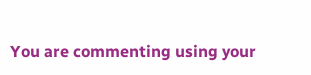You are commenting using your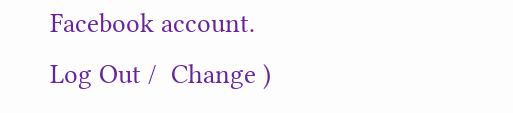Facebook account. Log Out /  Change )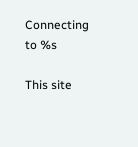Connecting to %s

This site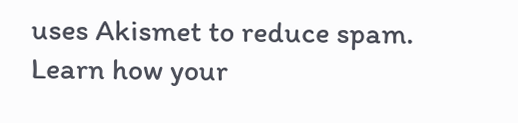uses Akismet to reduce spam. Learn how your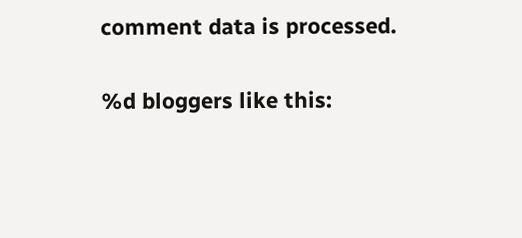comment data is processed.

%d bloggers like this: